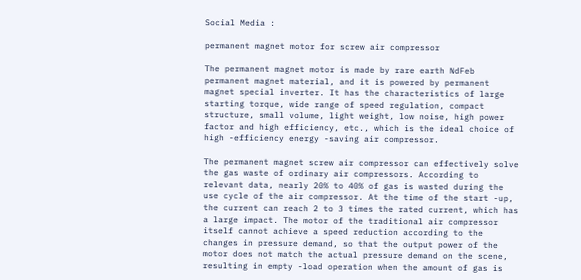Social Media :

permanent magnet motor for screw air compressor

The permanent magnet motor is made by rare earth NdFeb permanent magnet material, and it is powered by permanent magnet special inverter. It has the characteristics of large starting torque, wide range of speed regulation, compact structure, small volume, light weight, low noise, high power factor and high efficiency, etc., which is the ideal choice of high -efficiency energy -saving air compressor.

The permanent magnet screw air compressor can effectively solve the gas waste of ordinary air compressors. According to relevant data, nearly 20% to 40% of gas is wasted during the use cycle of the air compressor. At the time of the start -up, the current can reach 2 to 3 times the rated current, which has a large impact. The motor of the traditional air compressor itself cannot achieve a speed reduction according to the changes in pressure demand, so that the output power of the motor does not match the actual pressure demand on the scene, resulting in empty -load operation when the amount of gas is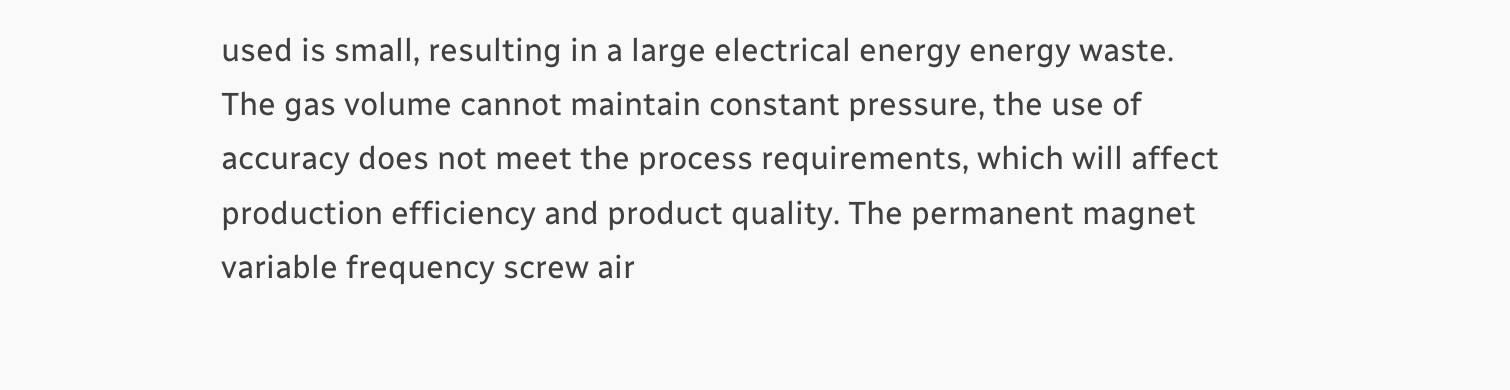used is small, resulting in a large electrical energy energy waste. The gas volume cannot maintain constant pressure, the use of accuracy does not meet the process requirements, which will affect production efficiency and product quality. The permanent magnet variable frequency screw air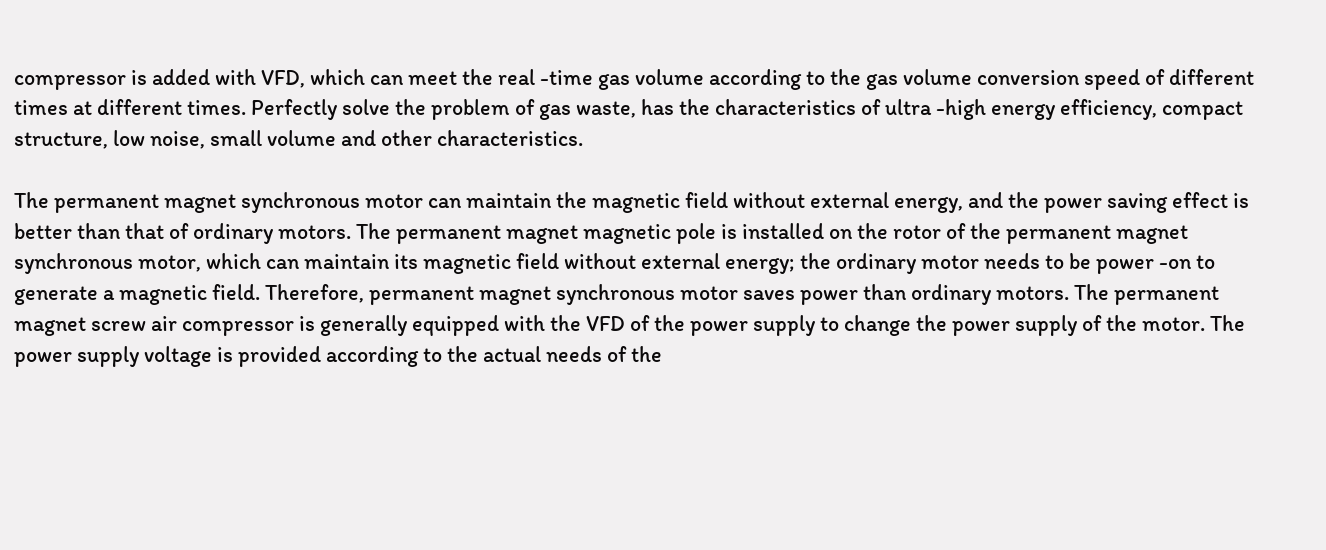compressor is added with VFD, which can meet the real -time gas volume according to the gas volume conversion speed of different times at different times. Perfectly solve the problem of gas waste, has the characteristics of ultra -high energy efficiency, compact structure, low noise, small volume and other characteristics.

The permanent magnet synchronous motor can maintain the magnetic field without external energy, and the power saving effect is better than that of ordinary motors. The permanent magnet magnetic pole is installed on the rotor of the permanent magnet synchronous motor, which can maintain its magnetic field without external energy; the ordinary motor needs to be power -on to generate a magnetic field. Therefore, permanent magnet synchronous motor saves power than ordinary motors. The permanent magnet screw air compressor is generally equipped with the VFD of the power supply to change the power supply of the motor. The power supply voltage is provided according to the actual needs of the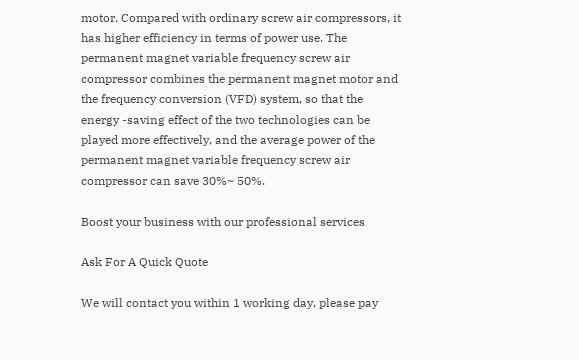motor. Compared with ordinary screw air compressors, it has higher efficiency in terms of power use. The permanent magnet variable frequency screw air compressor combines the permanent magnet motor and the frequency conversion (VFD) system, so that the energy -saving effect of the two technologies can be played more effectively, and the average power of the permanent magnet variable frequency screw air compressor can save 30%~ 50%.

Boost your business with our professional services

Ask For A Quick Quote

We will contact you within 1 working day, please pay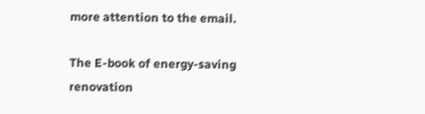more attention to the email.

The E-book of energy-saving renovation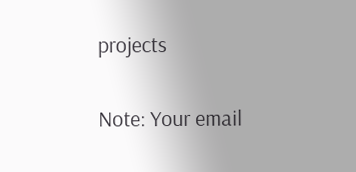projects

Note: Your email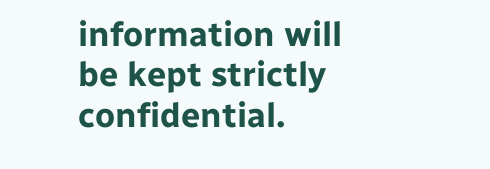information will be kept strictly confidential.